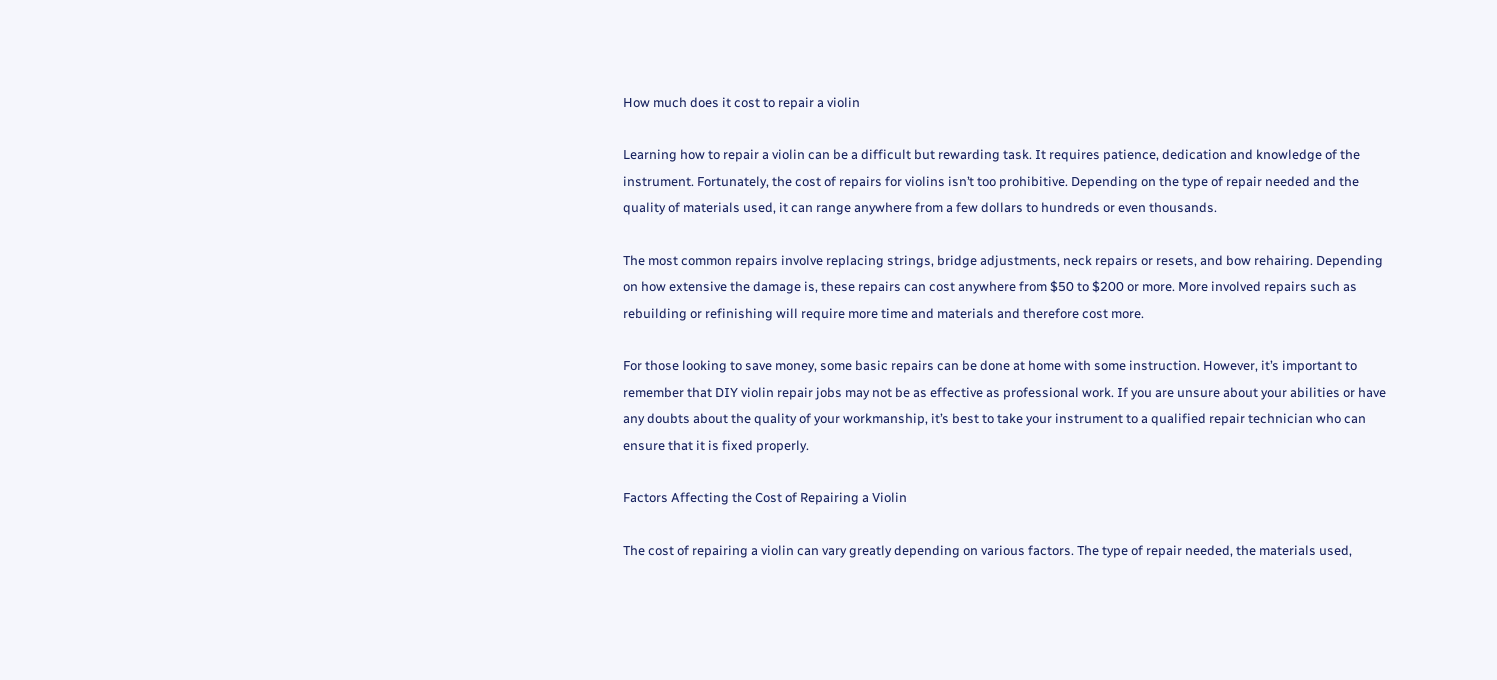How much does it cost to repair a violin

Learning how to repair a violin can be a difficult but rewarding task. It requires patience, dedication and knowledge of the instrument. Fortunately, the cost of repairs for violins isn’t too prohibitive. Depending on the type of repair needed and the quality of materials used, it can range anywhere from a few dollars to hundreds or even thousands.

The most common repairs involve replacing strings, bridge adjustments, neck repairs or resets, and bow rehairing. Depending on how extensive the damage is, these repairs can cost anywhere from $50 to $200 or more. More involved repairs such as rebuilding or refinishing will require more time and materials and therefore cost more.

For those looking to save money, some basic repairs can be done at home with some instruction. However, it’s important to remember that DIY violin repair jobs may not be as effective as professional work. If you are unsure about your abilities or have any doubts about the quality of your workmanship, it’s best to take your instrument to a qualified repair technician who can ensure that it is fixed properly.

Factors Affecting the Cost of Repairing a Violin

The cost of repairing a violin can vary greatly depending on various factors. The type of repair needed, the materials used,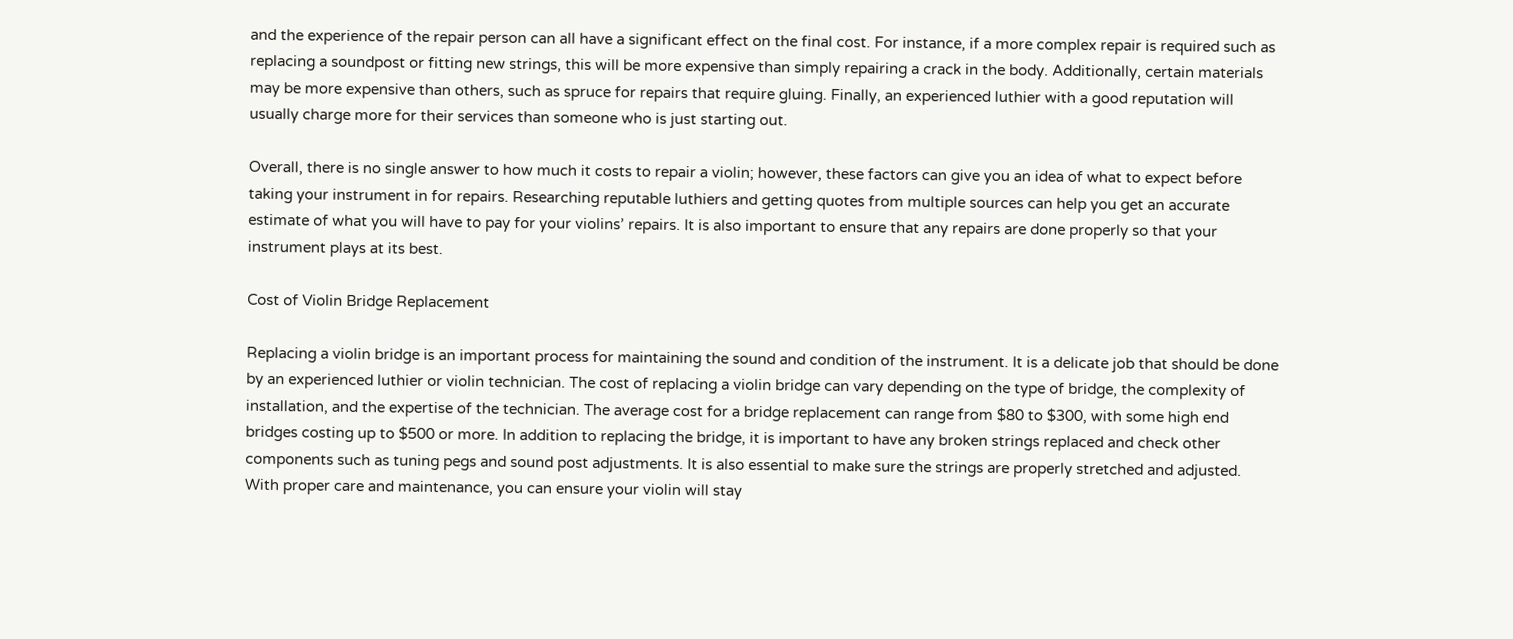and the experience of the repair person can all have a significant effect on the final cost. For instance, if a more complex repair is required such as replacing a soundpost or fitting new strings, this will be more expensive than simply repairing a crack in the body. Additionally, certain materials may be more expensive than others, such as spruce for repairs that require gluing. Finally, an experienced luthier with a good reputation will usually charge more for their services than someone who is just starting out.

Overall, there is no single answer to how much it costs to repair a violin; however, these factors can give you an idea of what to expect before taking your instrument in for repairs. Researching reputable luthiers and getting quotes from multiple sources can help you get an accurate estimate of what you will have to pay for your violins’ repairs. It is also important to ensure that any repairs are done properly so that your instrument plays at its best.

Cost of Violin Bridge Replacement

Replacing a violin bridge is an important process for maintaining the sound and condition of the instrument. It is a delicate job that should be done by an experienced luthier or violin technician. The cost of replacing a violin bridge can vary depending on the type of bridge, the complexity of installation, and the expertise of the technician. The average cost for a bridge replacement can range from $80 to $300, with some high end bridges costing up to $500 or more. In addition to replacing the bridge, it is important to have any broken strings replaced and check other components such as tuning pegs and sound post adjustments. It is also essential to make sure the strings are properly stretched and adjusted. With proper care and maintenance, you can ensure your violin will stay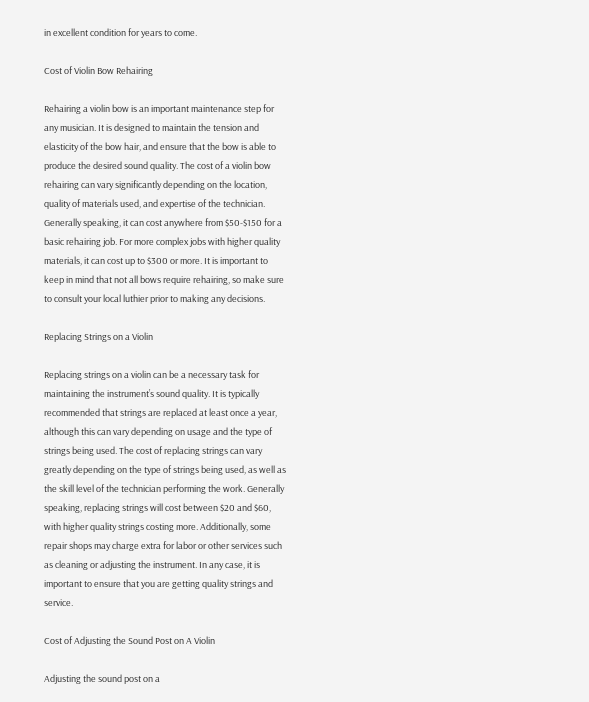in excellent condition for years to come.

Cost of Violin Bow Rehairing

Rehairing a violin bow is an important maintenance step for any musician. It is designed to maintain the tension and elasticity of the bow hair, and ensure that the bow is able to produce the desired sound quality. The cost of a violin bow rehairing can vary significantly depending on the location, quality of materials used, and expertise of the technician. Generally speaking, it can cost anywhere from $50-$150 for a basic rehairing job. For more complex jobs with higher quality materials, it can cost up to $300 or more. It is important to keep in mind that not all bows require rehairing, so make sure to consult your local luthier prior to making any decisions.

Replacing Strings on a Violin

Replacing strings on a violin can be a necessary task for maintaining the instrument’s sound quality. It is typically recommended that strings are replaced at least once a year, although this can vary depending on usage and the type of strings being used. The cost of replacing strings can vary greatly depending on the type of strings being used, as well as the skill level of the technician performing the work. Generally speaking, replacing strings will cost between $20 and $60, with higher quality strings costing more. Additionally, some repair shops may charge extra for labor or other services such as cleaning or adjusting the instrument. In any case, it is important to ensure that you are getting quality strings and service.

Cost of Adjusting the Sound Post on A Violin

Adjusting the sound post on a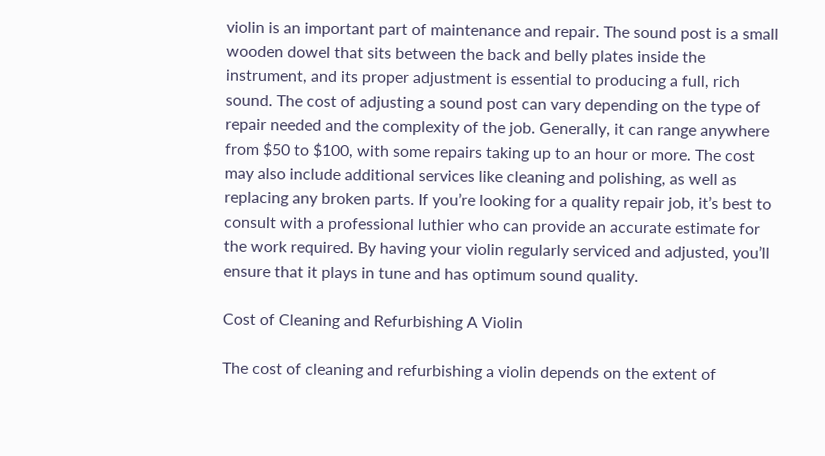violin is an important part of maintenance and repair. The sound post is a small wooden dowel that sits between the back and belly plates inside the instrument, and its proper adjustment is essential to producing a full, rich sound. The cost of adjusting a sound post can vary depending on the type of repair needed and the complexity of the job. Generally, it can range anywhere from $50 to $100, with some repairs taking up to an hour or more. The cost may also include additional services like cleaning and polishing, as well as replacing any broken parts. If you’re looking for a quality repair job, it’s best to consult with a professional luthier who can provide an accurate estimate for the work required. By having your violin regularly serviced and adjusted, you’ll ensure that it plays in tune and has optimum sound quality.

Cost of Cleaning and Refurbishing A Violin

The cost of cleaning and refurbishing a violin depends on the extent of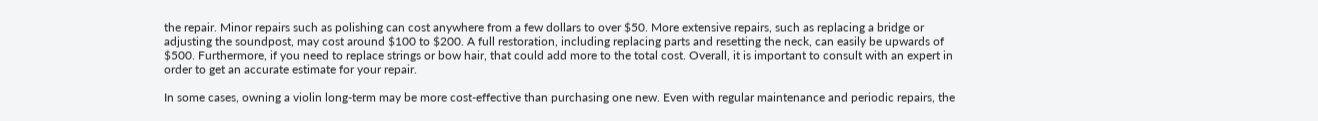the repair. Minor repairs such as polishing can cost anywhere from a few dollars to over $50. More extensive repairs, such as replacing a bridge or adjusting the soundpost, may cost around $100 to $200. A full restoration, including replacing parts and resetting the neck, can easily be upwards of $500. Furthermore, if you need to replace strings or bow hair, that could add more to the total cost. Overall, it is important to consult with an expert in order to get an accurate estimate for your repair.

In some cases, owning a violin long-term may be more cost-effective than purchasing one new. Even with regular maintenance and periodic repairs, the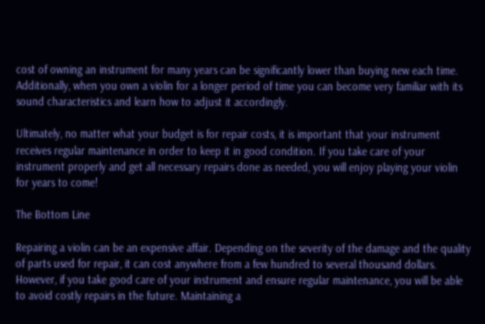cost of owning an instrument for many years can be significantly lower than buying new each time. Additionally, when you own a violin for a longer period of time you can become very familiar with its sound characteristics and learn how to adjust it accordingly.

Ultimately, no matter what your budget is for repair costs, it is important that your instrument receives regular maintenance in order to keep it in good condition. If you take care of your instrument properly and get all necessary repairs done as needed, you will enjoy playing your violin for years to come!

The Bottom Line

Repairing a violin can be an expensive affair. Depending on the severity of the damage and the quality of parts used for repair, it can cost anywhere from a few hundred to several thousand dollars. However, if you take good care of your instrument and ensure regular maintenance, you will be able to avoid costly repairs in the future. Maintaining a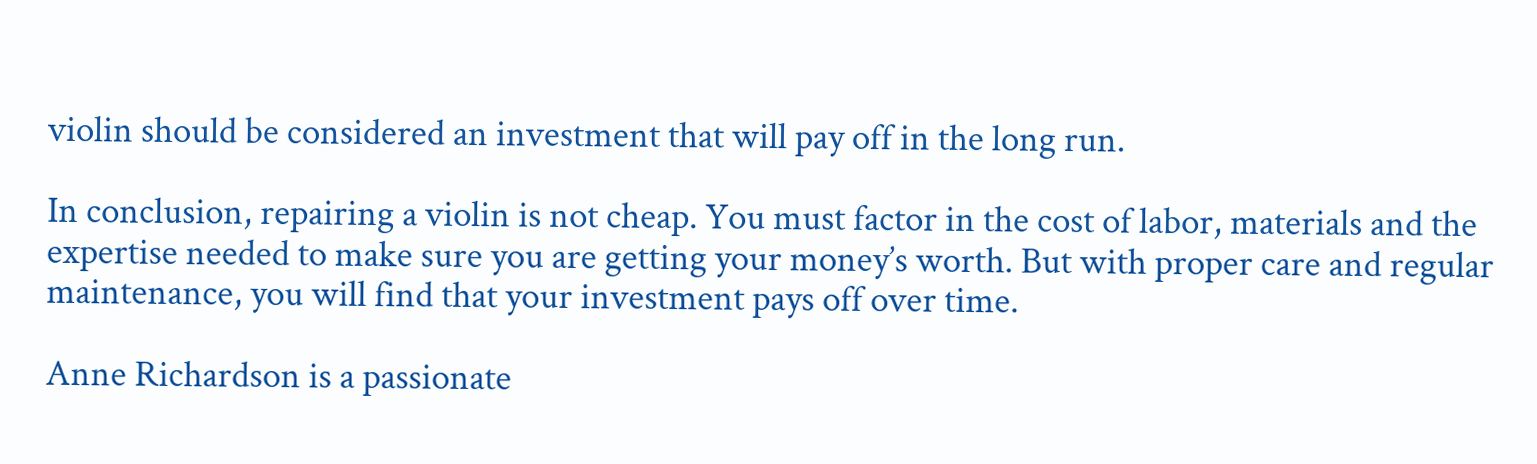violin should be considered an investment that will pay off in the long run.

In conclusion, repairing a violin is not cheap. You must factor in the cost of labor, materials and the expertise needed to make sure you are getting your money’s worth. But with proper care and regular maintenance, you will find that your investment pays off over time.

Anne Richardson is a passionate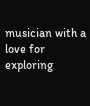musician with a love for exploring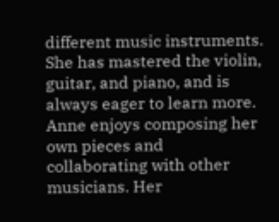different music instruments. She has mastered the violin, guitar, and piano, and is always eager to learn more. Anne enjoys composing her own pieces and collaborating with other musicians. Her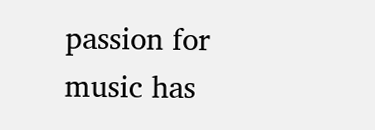passion for music has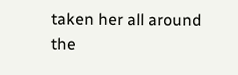taken her all around the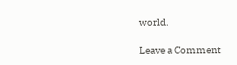world.

Leave a Comment